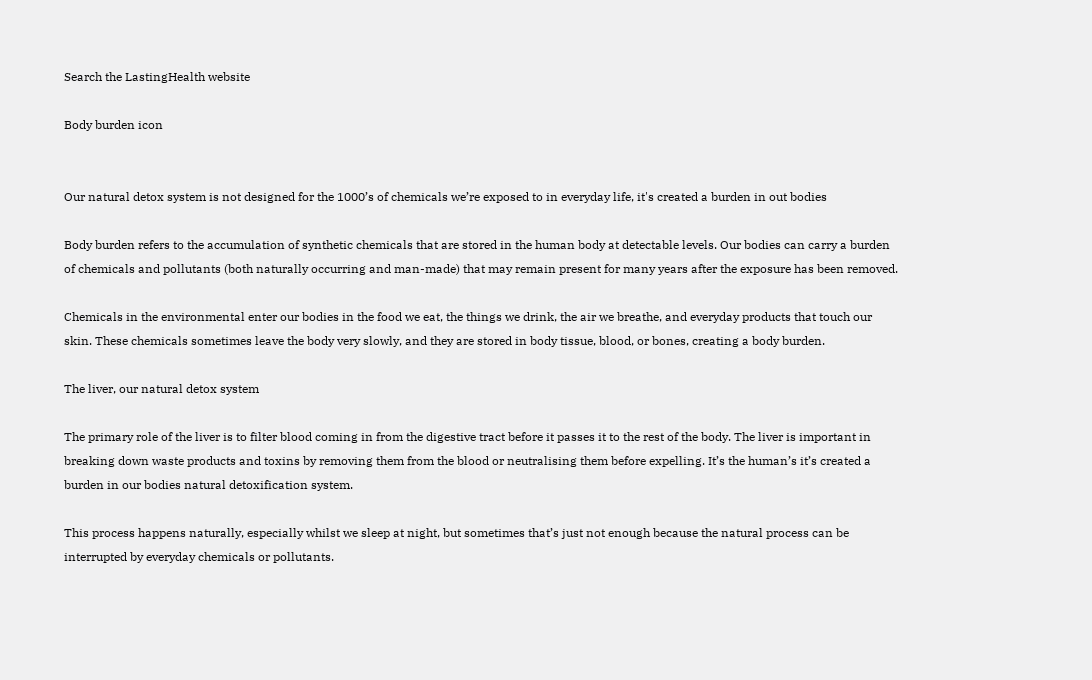Search the LastingHealth website

Body burden icon


Our natural detox system is not designed for the 1000’s of chemicals we’re exposed to in everyday life, it's created a burden in out bodies

Body burden refers to the accumulation of synthetic chemicals that are stored in the human body at detectable levels. Our bodies can carry a burden of chemicals and pollutants (both naturally occurring and man-made) that may remain present for many years after the exposure has been removed.

Chemicals in the environmental enter our bodies in the food we eat, the things we drink, the air we breathe, and everyday products that touch our skin. These chemicals sometimes leave the body very slowly, and they are stored in body tissue, blood, or bones, creating a body burden.

The liver, our natural detox system

The primary role of the liver is to filter blood coming in from the digestive tract before it passes it to the rest of the body. The liver is important in breaking down waste products and toxins by removing them from the blood or neutralising them before expelling. It’s the human’s it’s created a burden in our bodies natural detoxification system.

This process happens naturally, especially whilst we sleep at night, but sometimes that’s just not enough because the natural process can be interrupted by everyday chemicals or pollutants.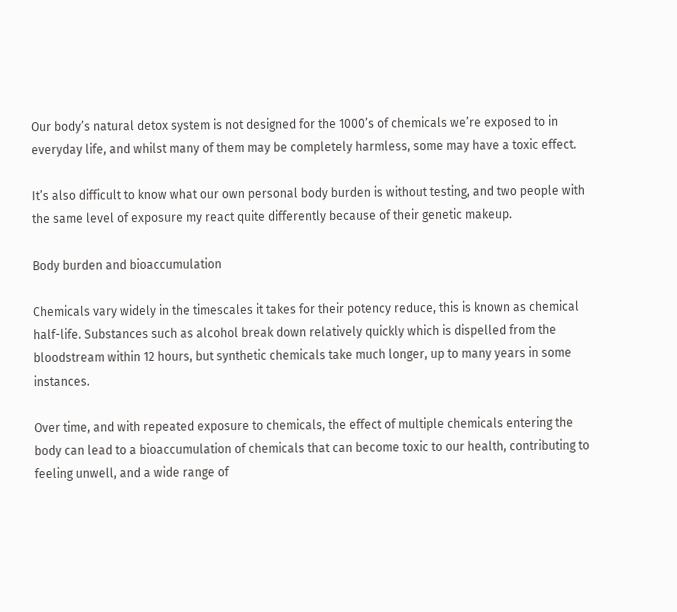Our body’s natural detox system is not designed for the 1000’s of chemicals we’re exposed to in everyday life, and whilst many of them may be completely harmless, some may have a toxic effect.

It’s also difficult to know what our own personal body burden is without testing, and two people with the same level of exposure my react quite differently because of their genetic makeup.

Body burden and bioaccumulation

Chemicals vary widely in the timescales it takes for their potency reduce, this is known as chemical half-life. Substances such as alcohol break down relatively quickly which is dispelled from the bloodstream within 12 hours, but synthetic chemicals take much longer, up to many years in some instances.

Over time, and with repeated exposure to chemicals, the effect of multiple chemicals entering the body can lead to a bioaccumulation of chemicals that can become toxic to our health, contributing to feeling unwell, and a wide range of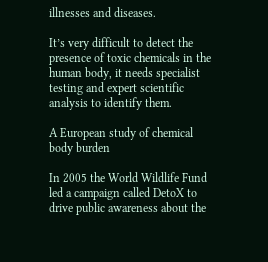illnesses and diseases.

It’s very difficult to detect the presence of toxic chemicals in the human body, it needs specialist testing and expert scientific analysis to identify them.

A European study of chemical body burden

In 2005 the World Wildlife Fund led a campaign called DetoX to drive public awareness about the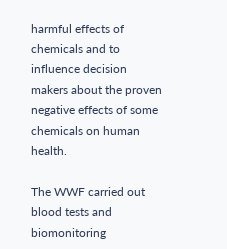harmful effects of chemicals and to influence decision makers about the proven negative effects of some chemicals on human health.

The WWF carried out blood tests and biomonitoring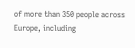of more than 350 people across Europe, including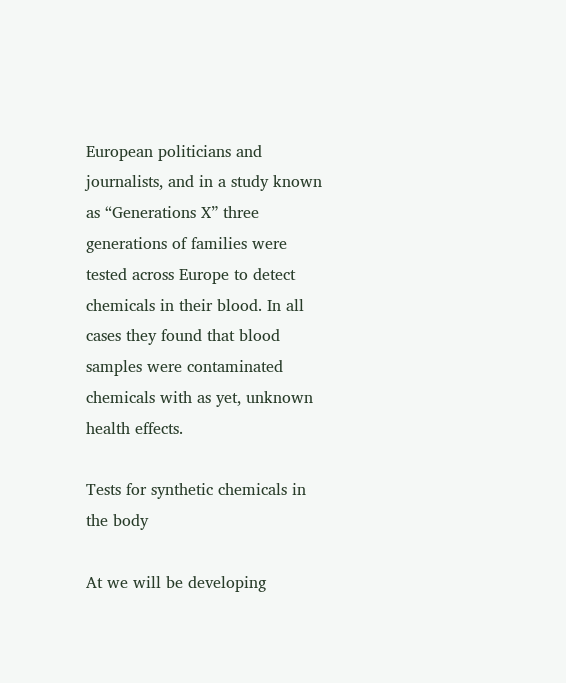European politicians and journalists, and in a study known as “Generations X” three generations of families were tested across Europe to detect chemicals in their blood. In all cases they found that blood samples were contaminated chemicals with as yet, unknown health effects.

Tests for synthetic chemicals in the body

At we will be developing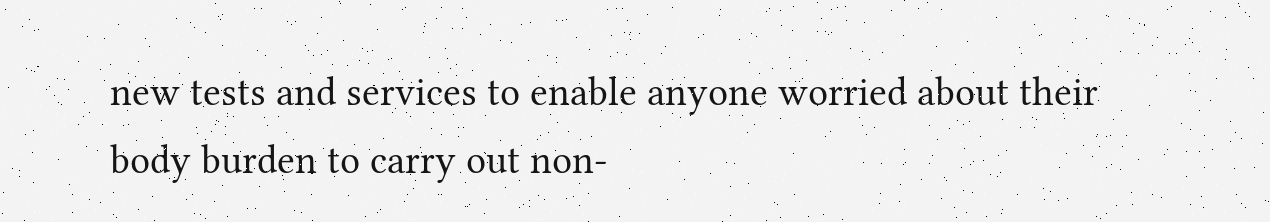new tests and services to enable anyone worried about their body burden to carry out non-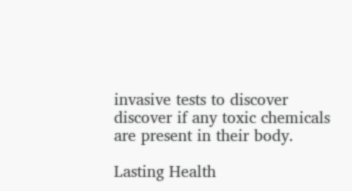invasive tests to discover discover if any toxic chemicals are present in their body.

Lasting Health